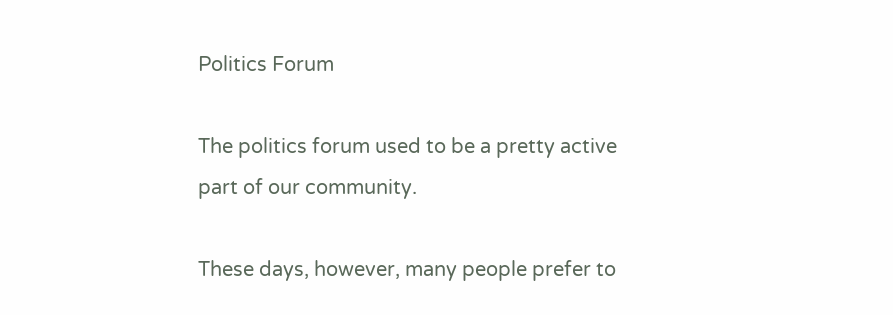Politics Forum

The politics forum used to be a pretty active part of our community.

These days, however, many people prefer to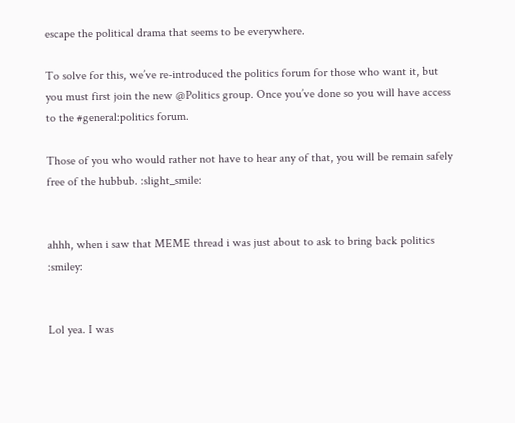escape the political drama that seems to be everywhere.

To solve for this, we’ve re-introduced the politics forum for those who want it, but you must first join the new @Politics group. Once you’ve done so you will have access to the #general:politics forum.

Those of you who would rather not have to hear any of that, you will be remain safely free of the hubbub. :slight_smile:


ahhh, when i saw that MEME thread i was just about to ask to bring back politics :smiley:


Lol yea. I was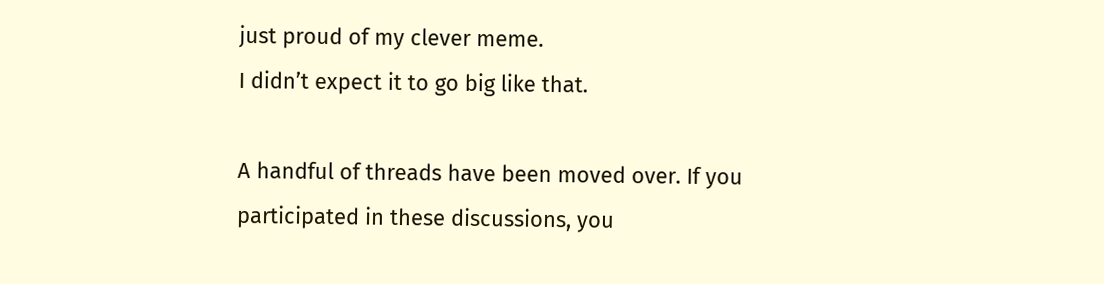just proud of my clever meme.
I didn’t expect it to go big like that.

A handful of threads have been moved over. If you participated in these discussions, you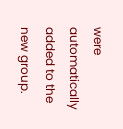were automatically added to the new group.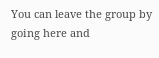You can leave the group by going here and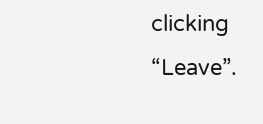clicking “Leave”.